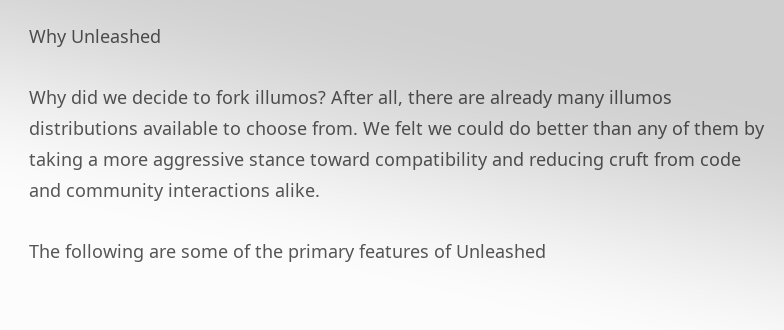Why Unleashed

Why did we decide to fork illumos? After all, there are already many illumos distributions available to choose from. We felt we could do better than any of them by taking a more aggressive stance toward compatibility and reducing cruft from code and community interactions alike.

The following are some of the primary features of Unleashed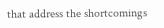that address the shortcomings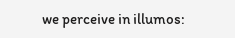we perceive in illumos: